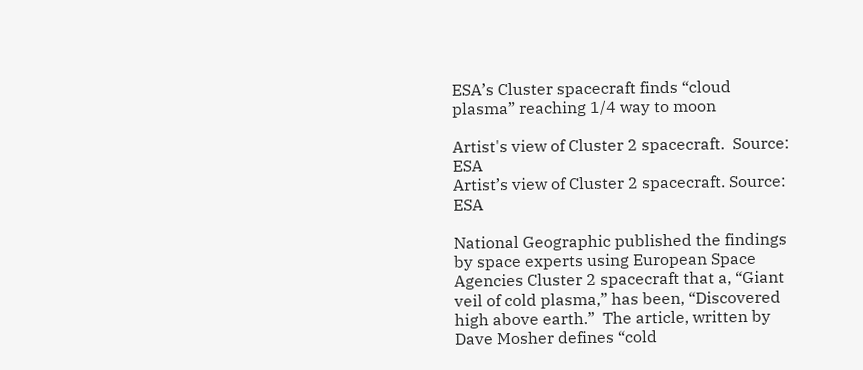ESA’s Cluster spacecraft finds “cloud plasma” reaching 1/4 way to moon

Artist's view of Cluster 2 spacecraft.  Source: ESA
Artist’s view of Cluster 2 spacecraft. Source: ESA

National Geographic published the findings by space experts using European Space Agencies Cluster 2 spacecraft that a, “Giant veil of cold plasma,” has been, “Discovered high above earth.”  The article, written by Dave Mosher defines “cold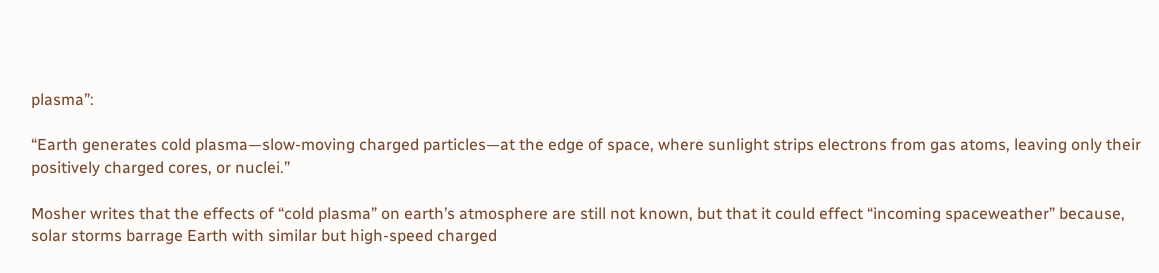plasma”:

“Earth generates cold plasma—slow-moving charged particles—at the edge of space, where sunlight strips electrons from gas atoms, leaving only their positively charged cores, or nuclei.”

Mosher writes that the effects of “cold plasma” on earth’s atmosphere are still not known, but that it could effect “incoming spaceweather” because, solar storms barrage Earth with similar but high-speed charged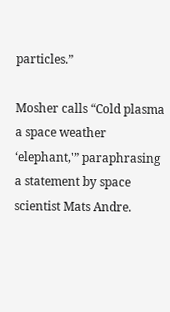particles.”

Mosher calls “Cold plasma a space weather ‘elephant,'” paraphrasing a statement by space scientist Mats Andre.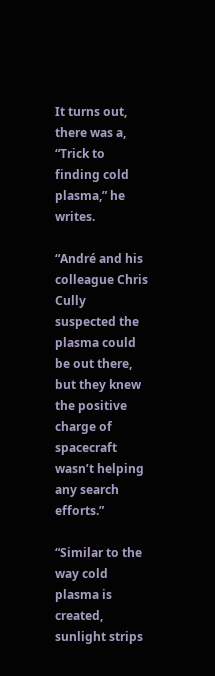It turns out, there was a, “Trick to finding cold plasma,” he writes.

“André and his colleague Chris Cully suspected the plasma could be out there, but they knew the positive charge of spacecraft wasn’t helping any search efforts.”

“Similar to the way cold plasma is created, sunlight strips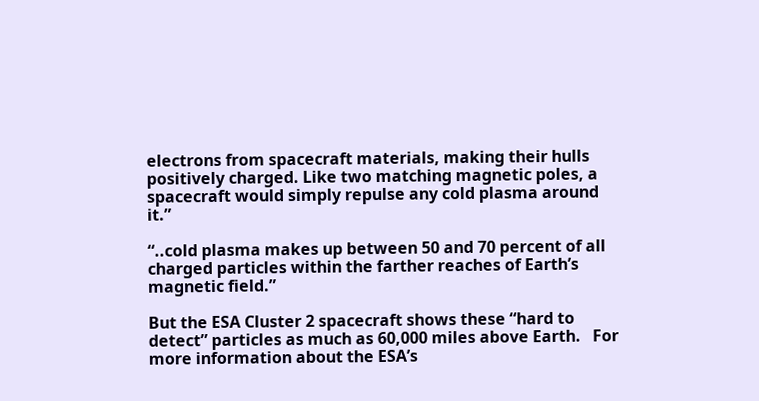electrons from spacecraft materials, making their hulls positively charged. Like two matching magnetic poles, a spacecraft would simply repulse any cold plasma around it.”

“..cold plasma makes up between 50 and 70 percent of all charged particles within the farther reaches of Earth’s magnetic field.”

But the ESA Cluster 2 spacecraft shows these “hard to detect” particles as much as 60,000 miles above Earth.   For more information about the ESA’s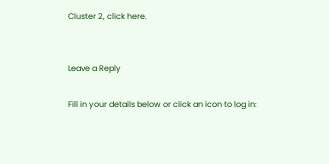Cluster 2, click here.


Leave a Reply

Fill in your details below or click an icon to log in: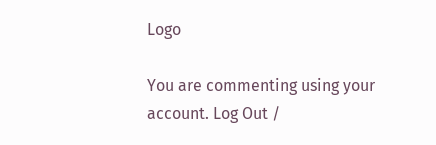Logo

You are commenting using your account. Log Out /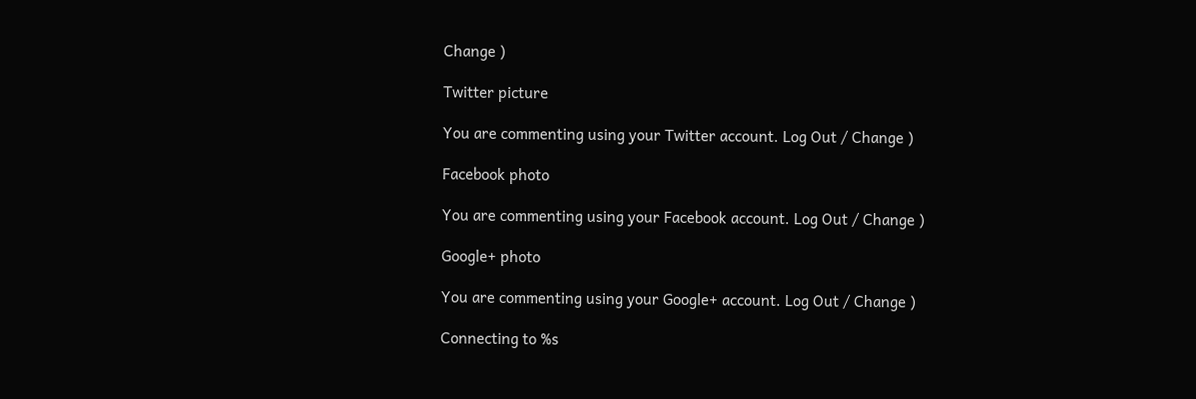Change )

Twitter picture

You are commenting using your Twitter account. Log Out / Change )

Facebook photo

You are commenting using your Facebook account. Log Out / Change )

Google+ photo

You are commenting using your Google+ account. Log Out / Change )

Connecting to %s